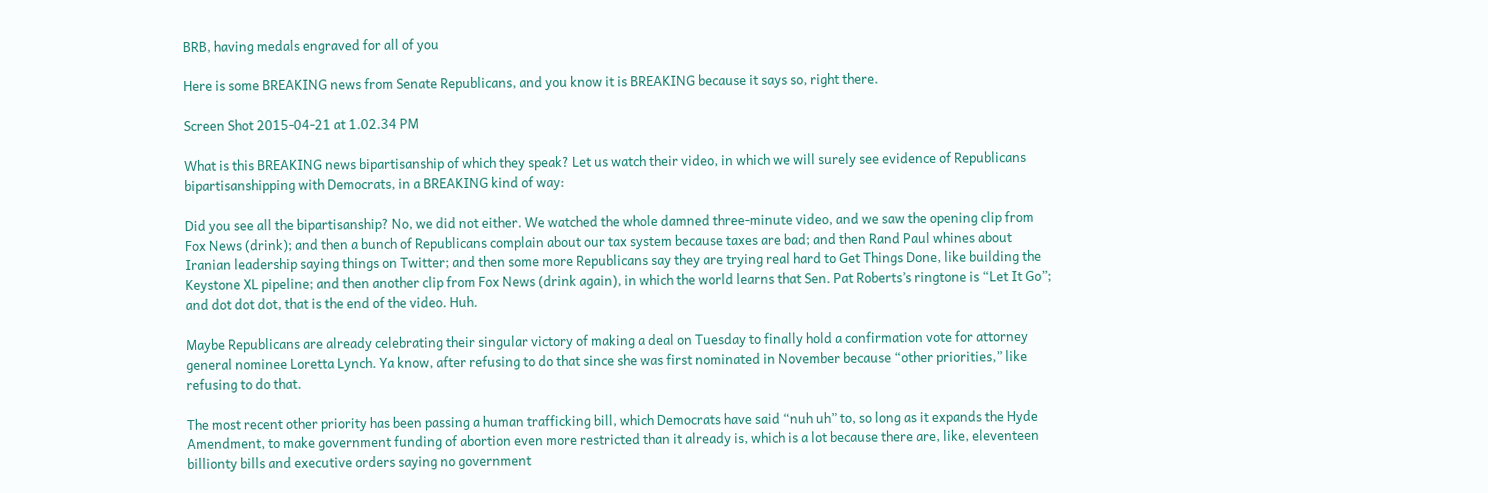BRB, having medals engraved for all of you

Here is some BREAKING news from Senate Republicans, and you know it is BREAKING because it says so, right there.

Screen Shot 2015-04-21 at 1.02.34 PM

What is this BREAKING news bipartisanship of which they speak? Let us watch their video, in which we will surely see evidence of Republicans bipartisanshipping with Democrats, in a BREAKING kind of way:

Did you see all the bipartisanship? No, we did not either. We watched the whole damned three-minute video, and we saw the opening clip from Fox News (drink); and then a bunch of Republicans complain about our tax system because taxes are bad; and then Rand Paul whines about Iranian leadership saying things on Twitter; and then some more Republicans say they are trying real hard to Get Things Done, like building the Keystone XL pipeline; and then another clip from Fox News (drink again), in which the world learns that Sen. Pat Roberts’s ringtone is “Let It Go”; and dot dot dot, that is the end of the video. Huh.

Maybe Republicans are already celebrating their singular victory of making a deal on Tuesday to finally hold a confirmation vote for attorney general nominee Loretta Lynch. Ya know, after refusing to do that since she was first nominated in November because “other priorities,” like refusing to do that.

The most recent other priority has been passing a human trafficking bill, which Democrats have said “nuh uh” to, so long as it expands the Hyde Amendment, to make government funding of abortion even more restricted than it already is, which is a lot because there are, like, eleventeen billionty bills and executive orders saying no government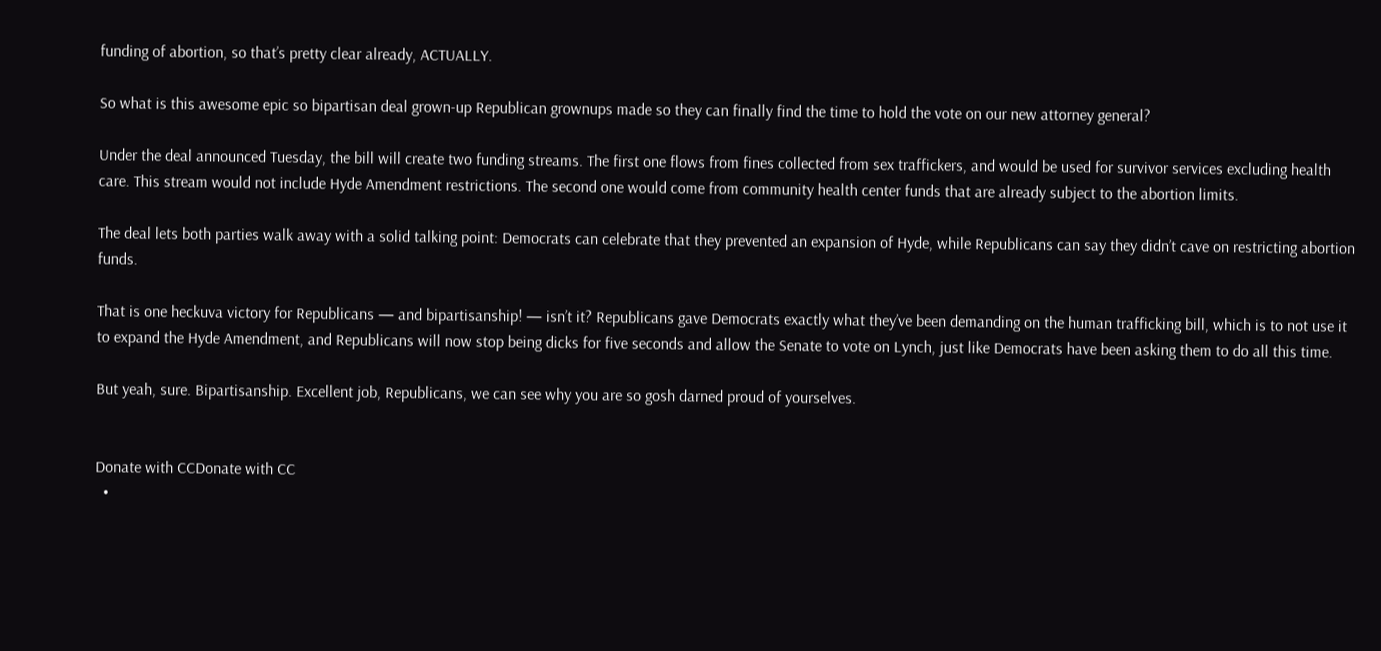funding of abortion, so that’s pretty clear already, ACTUALLY.

So what is this awesome epic so bipartisan deal grown-up Republican grownups made so they can finally find the time to hold the vote on our new attorney general?

Under the deal announced Tuesday, the bill will create two funding streams. The first one flows from fines collected from sex traffickers, and would be used for survivor services excluding health care. This stream would not include Hyde Amendment restrictions. The second one would come from community health center funds that are already subject to the abortion limits.

The deal lets both parties walk away with a solid talking point: Democrats can celebrate that they prevented an expansion of Hyde, while Republicans can say they didn’t cave on restricting abortion funds.

That is one heckuva victory for Republicans — and bipartisanship! — isn’t it? Republicans gave Democrats exactly what they’ve been demanding on the human trafficking bill, which is to not use it to expand the Hyde Amendment, and Republicans will now stop being dicks for five seconds and allow the Senate to vote on Lynch, just like Democrats have been asking them to do all this time.

But yeah, sure. Bipartisanship. Excellent job, Republicans, we can see why you are so gosh darned proud of yourselves.


Donate with CCDonate with CC
  •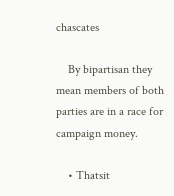chascates

    By bipartisan they mean members of both parties are in a race for campaign money.

    • Thatsit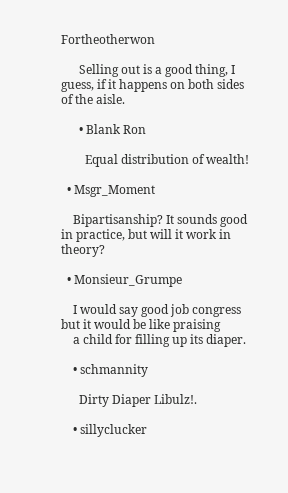Fortheotherwon

      Selling out is a good thing, I guess, if it happens on both sides of the aisle.

      • Blank Ron

        Equal distribution of wealth!

  • Msgr_Moment

    Bipartisanship? It sounds good in practice, but will it work in theory?

  • Monsieur_Grumpe

    I would say good job congress but it would be like praising
    a child for filling up its diaper.

    • schmannity

      Dirty Diaper Libulz!.

    • sillyclucker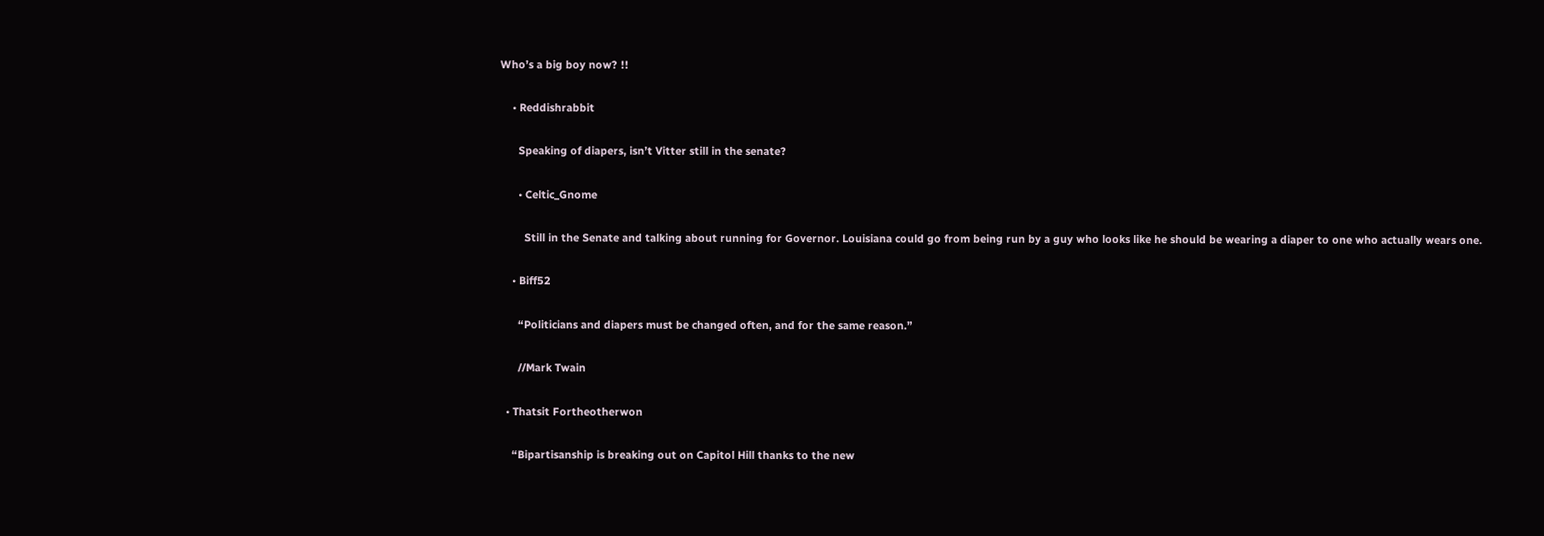Who’s a big boy now? !!

    • Reddishrabbit

      Speaking of diapers, isn’t Vitter still in the senate?

      • Celtic_Gnome

        Still in the Senate and talking about running for Governor. Louisiana could go from being run by a guy who looks like he should be wearing a diaper to one who actually wears one.

    • Biff52

      “Politicians and diapers must be changed often, and for the same reason.”

      //Mark Twain

  • Thatsit Fortheotherwon

    “Bipartisanship is breaking out on Capitol Hill thanks to the new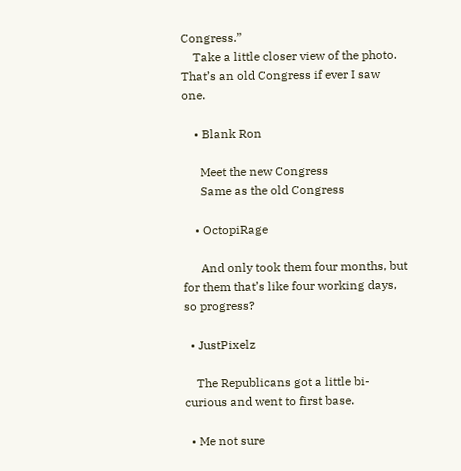Congress.”
    Take a little closer view of the photo. That’s an old Congress if ever I saw one.

    • Blank Ron

      Meet the new Congress
      Same as the old Congress

    • OctopiRage

      And only took them four months, but for them that’s like four working days, so progress?

  • JustPixelz

    The Republicans got a little bi-curious and went to first base.

  • Me not sure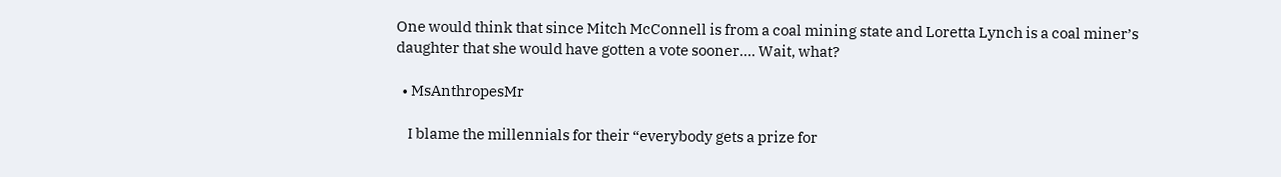One would think that since Mitch McConnell is from a coal mining state and Loretta Lynch is a coal miner’s daughter that she would have gotten a vote sooner…. Wait, what?

  • MsAnthropesMr

    I blame the millennials for their “everybody gets a prize for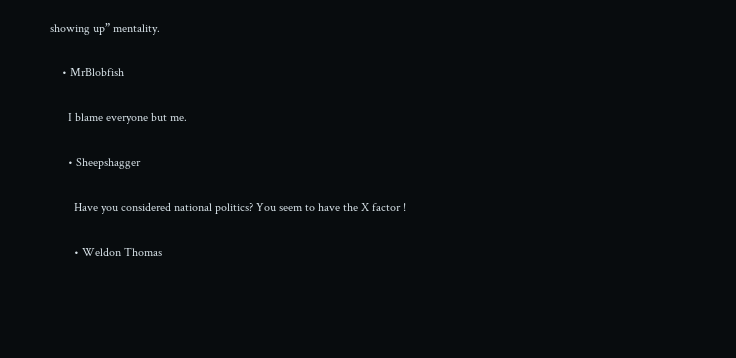showing up” mentality.

    • MrBlobfish

      I blame everyone but me.

      • Sheepshagger

        Have you considered national politics? You seem to have the X factor !

        • Weldon Thomas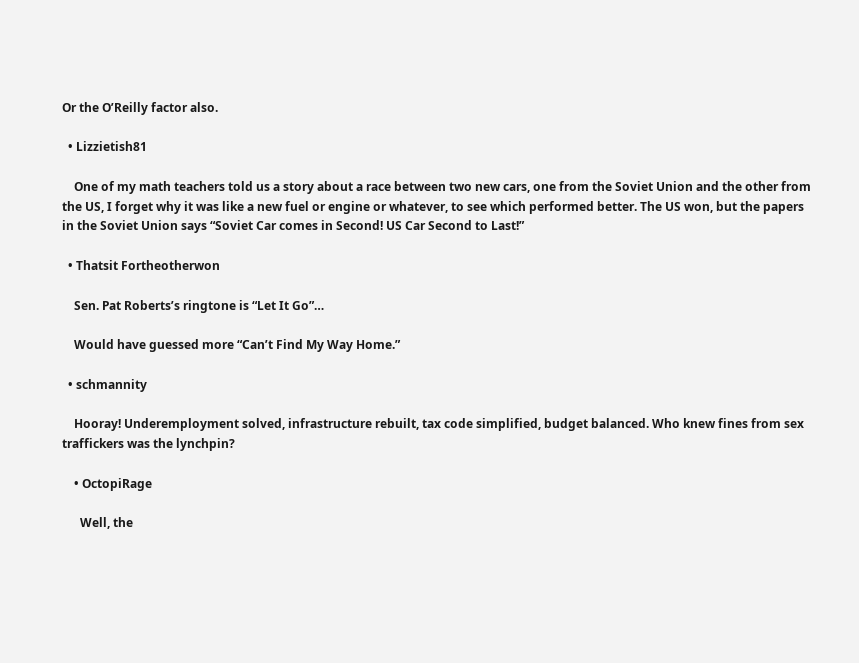Or the O’Reilly factor also.

  • Lizzietish81

    One of my math teachers told us a story about a race between two new cars, one from the Soviet Union and the other from the US, I forget why it was like a new fuel or engine or whatever, to see which performed better. The US won, but the papers in the Soviet Union says “Soviet Car comes in Second! US Car Second to Last!”

  • Thatsit Fortheotherwon

    Sen. Pat Roberts’s ringtone is “Let It Go”…

    Would have guessed more “Can’t Find My Way Home.”

  • schmannity

    Hooray! Underemployment solved, infrastructure rebuilt, tax code simplified, budget balanced. Who knew fines from sex traffickers was the lynchpin?

    • OctopiRage

      Well, the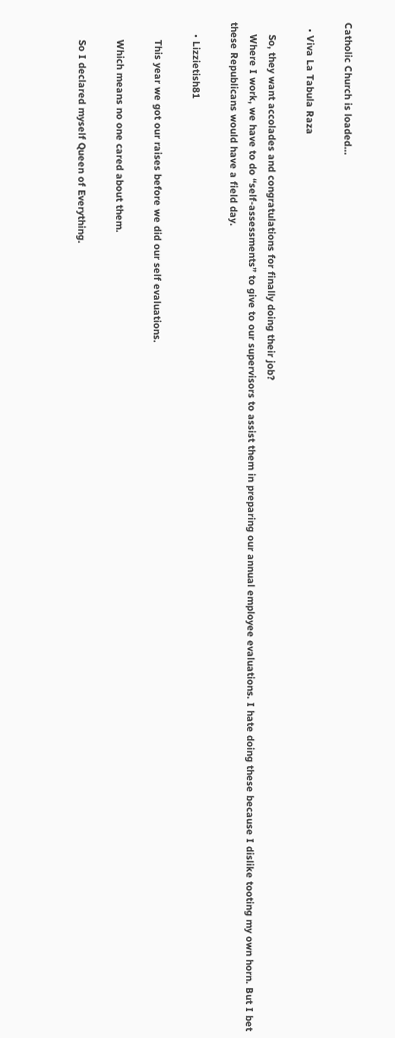Catholic Church is loaded…

  • Viva La Tabula Raza

    So, they want accolades and congratulations for finally doing their job?
    Where I work, we have to do “self-assessments” to give to our supervisors to assist them in preparing our annual employee evaluations. I hate doing these because I dislike tooting my own horn. But I bet these Republicans would have a field day.

    • Lizzietish81

      This year we got our raises before we did our self evaluations.

      Which means no one cared about them.

      So I declared myself Queen of Everything.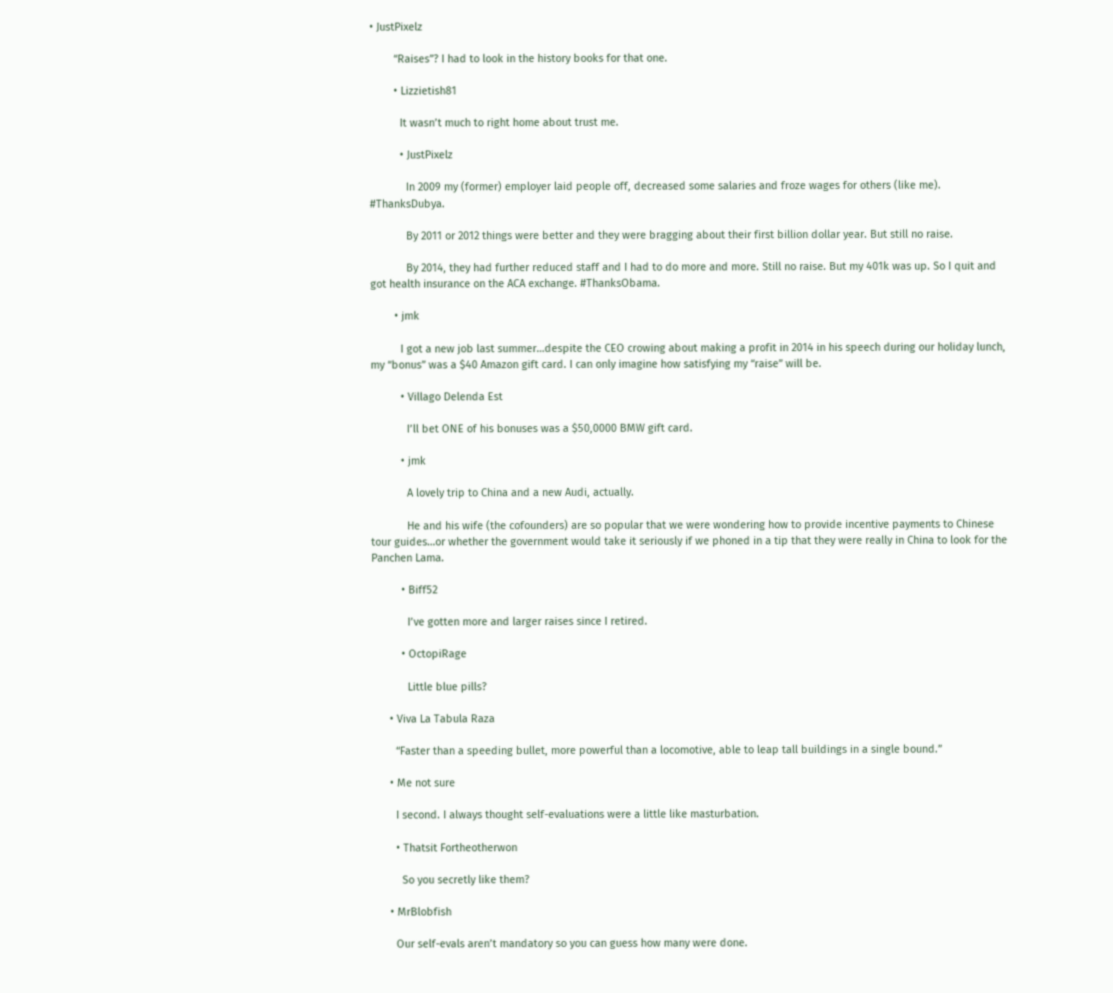• JustPixelz

        “Raises”? I had to look in the history books for that one.

        • Lizzietish81

          It wasn’t much to right home about trust me.

          • JustPixelz

            In 2009 my (former) employer laid people off, decreased some salaries and froze wages for others (like me). #ThanksDubya.

            By 2011 or 2012 things were better and they were bragging about their first billion dollar year. But still no raise.

            By 2014, they had further reduced staff and I had to do more and more. Still no raise. But my 401k was up. So I quit and got health insurance on the ACA exchange. #ThanksObama.

        • jmk

          I got a new job last summer…despite the CEO crowing about making a profit in 2014 in his speech during our holiday lunch, my “bonus” was a $40 Amazon gift card. I can only imagine how satisfying my “raise” will be.

          • Villago Delenda Est

            I’ll bet ONE of his bonuses was a $50,0000 BMW gift card.

          • jmk

            A lovely trip to China and a new Audi, actually.

            He and his wife (the cofounders) are so popular that we were wondering how to provide incentive payments to Chinese tour guides…or whether the government would take it seriously if we phoned in a tip that they were really in China to look for the Panchen Lama.

          • Biff52

            I’ve gotten more and larger raises since I retired.

          • OctopiRage

            Little blue pills?

      • Viva La Tabula Raza

        “Faster than a speeding bullet, more powerful than a locomotive, able to leap tall buildings in a single bound.”

      • Me not sure

        I second. I always thought self-evaluations were a little like masturbation.

        • Thatsit Fortheotherwon

          So you secretly like them?

      • MrBlobfish

        Our self-evals aren’t mandatory so you can guess how many were done.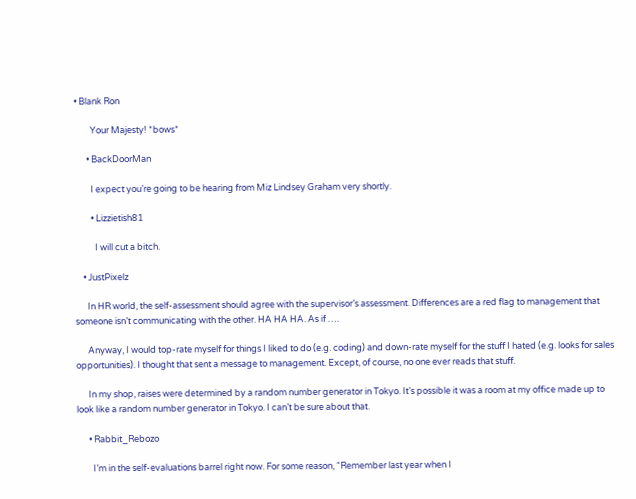• Blank Ron

        Your Majesty! *bows*

      • BackDoorMan

        I expect you’re going to be hearing from Miz Lindsey Graham very shortly.

        • Lizzietish81

          I will cut a bitch.

    • JustPixelz

      In HR world, the self-assessment should agree with the supervisor’s assessment. Differences are a red flag to management that someone isn’t communicating with the other. HA HA HA. As if ….

      Anyway, I would top-rate myself for things I liked to do (e.g. coding) and down-rate myself for the stuff I hated (e.g. looks for sales opportunities). I thought that sent a message to management. Except, of course, no one ever reads that stuff.

      In my shop, raises were determined by a random number generator in Tokyo. It’s possible it was a room at my office made up to look like a random number generator in Tokyo. I can’t be sure about that.

      • Rabbit_Rebozo

        I’m in the self-evaluations barrel right now. For some reason, “Remember last year when I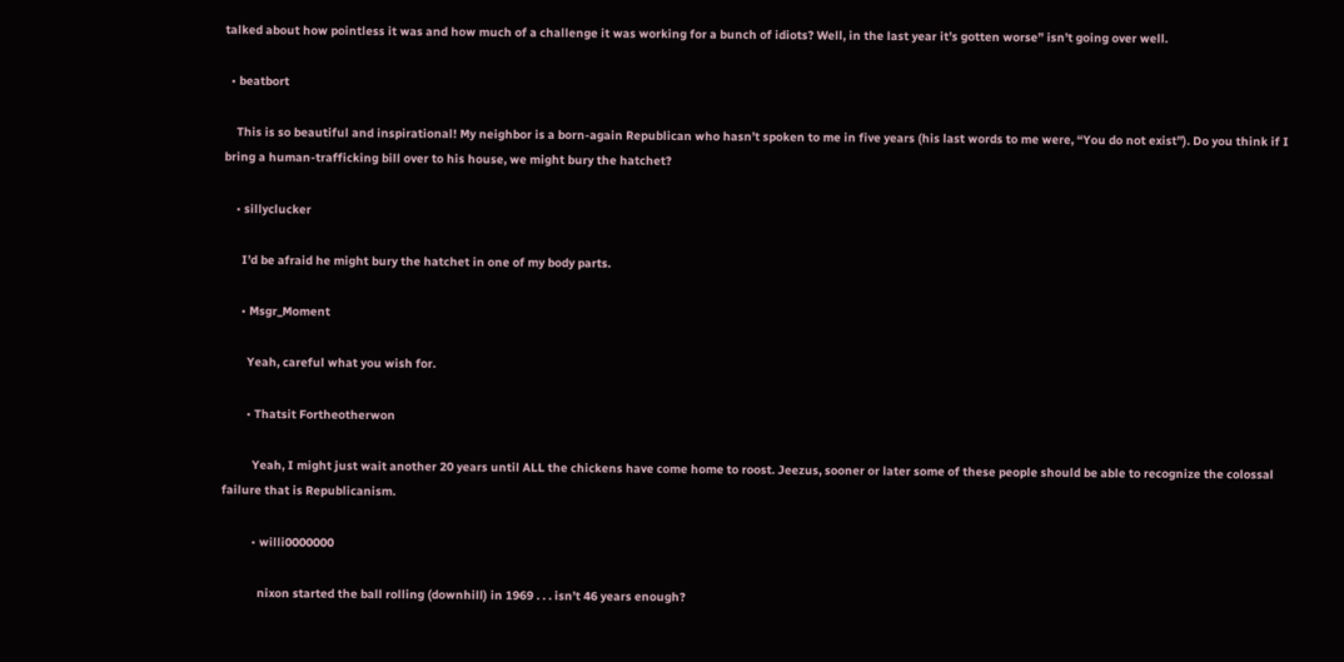talked about how pointless it was and how much of a challenge it was working for a bunch of idiots? Well, in the last year it’s gotten worse” isn’t going over well.

  • beatbort

    This is so beautiful and inspirational! My neighbor is a born-again Republican who hasn’t spoken to me in five years (his last words to me were, “You do not exist”). Do you think if I bring a human-trafficking bill over to his house, we might bury the hatchet?

    • sillyclucker

      I’d be afraid he might bury the hatchet in one of my body parts.

      • Msgr_Moment

        Yeah, careful what you wish for.

        • Thatsit Fortheotherwon

          Yeah, I might just wait another 20 years until ALL the chickens have come home to roost. Jeezus, sooner or later some of these people should be able to recognize the colossal failure that is Republicanism.

          • willi0000000

            nixon started the ball rolling (downhill) in 1969 . . . isn’t 46 years enough?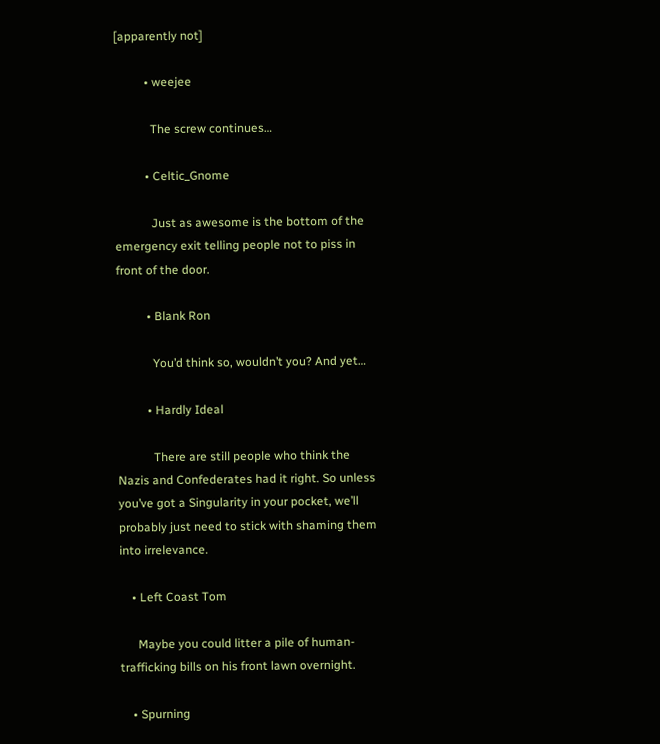[apparently not]

          • weejee

            The screw continues…

          • Celtic_Gnome

            Just as awesome is the bottom of the emergency exit telling people not to piss in front of the door.

          • Blank Ron

            You’d think so, wouldn’t you? And yet…

          • Hardly Ideal

            There are still people who think the Nazis and Confederates had it right. So unless you’ve got a Singularity in your pocket, we’ll probably just need to stick with shaming them into irrelevance.

    • Left Coast Tom

      Maybe you could litter a pile of human-trafficking bills on his front lawn overnight.

    • Spurning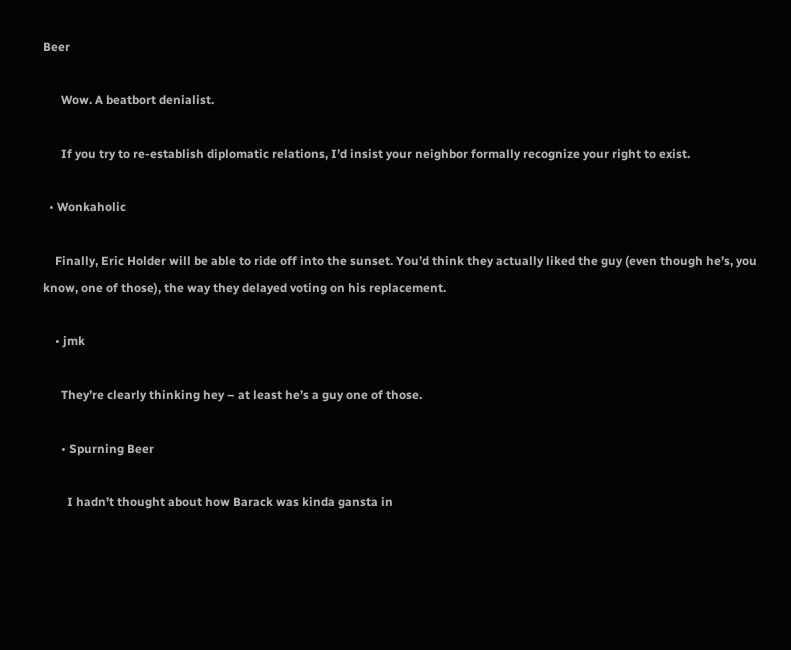Beer

      Wow. A beatbort denialist.

      If you try to re-establish diplomatic relations, I’d insist your neighbor formally recognize your right to exist.

  • Wonkaholic

    Finally, Eric Holder will be able to ride off into the sunset. You’d think they actually liked the guy (even though he’s, you know, one of those), the way they delayed voting on his replacement.

    • jmk

      They’re clearly thinking hey – at least he’s a guy one of those.

      • Spurning Beer

        I hadn’t thought about how Barack was kinda gansta in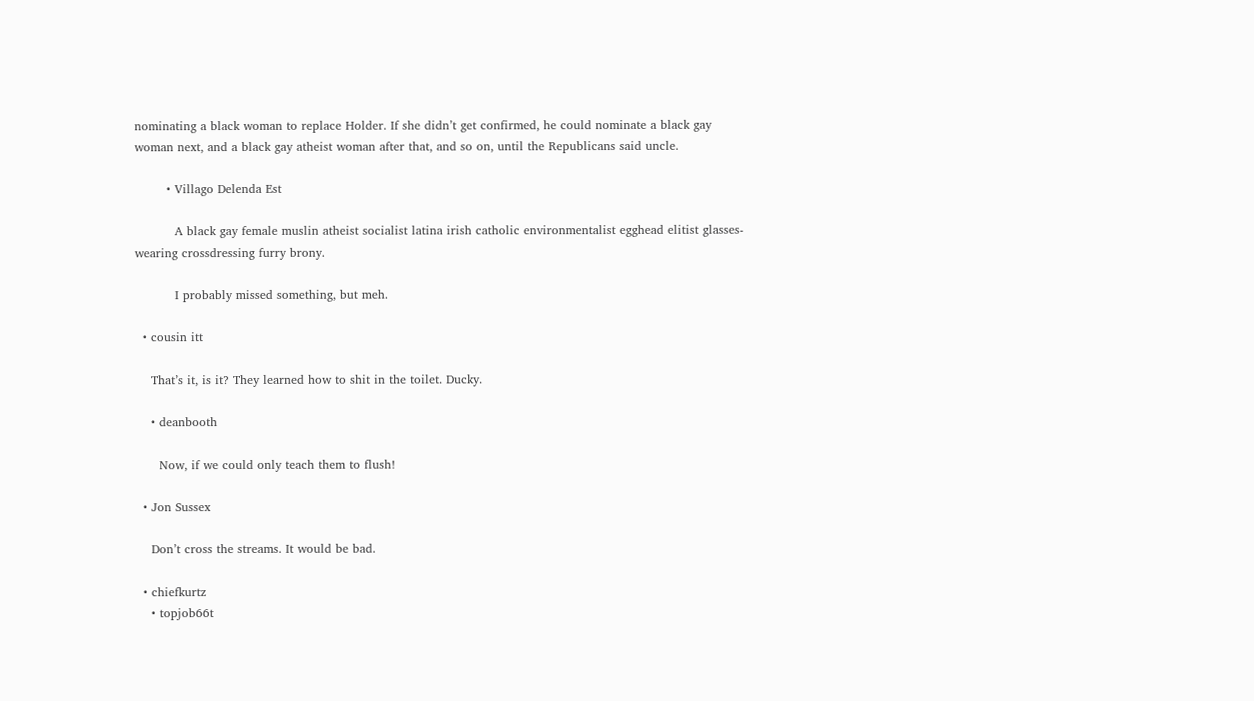nominating a black woman to replace Holder. If she didn’t get confirmed, he could nominate a black gay woman next, and a black gay atheist woman after that, and so on, until the Republicans said uncle.

        • Villago Delenda Est

          A black gay female muslin atheist socialist latina irish catholic environmentalist egghead elitist glasses-wearing crossdressing furry brony.

          I probably missed something, but meh.

  • cousin itt

    That’s it, is it? They learned how to shit in the toilet. Ducky.

    • deanbooth

      Now, if we could only teach them to flush!

  • Jon Sussex

    Don’t cross the streams. It would be bad.

  • chiefkurtz
    • topjob66t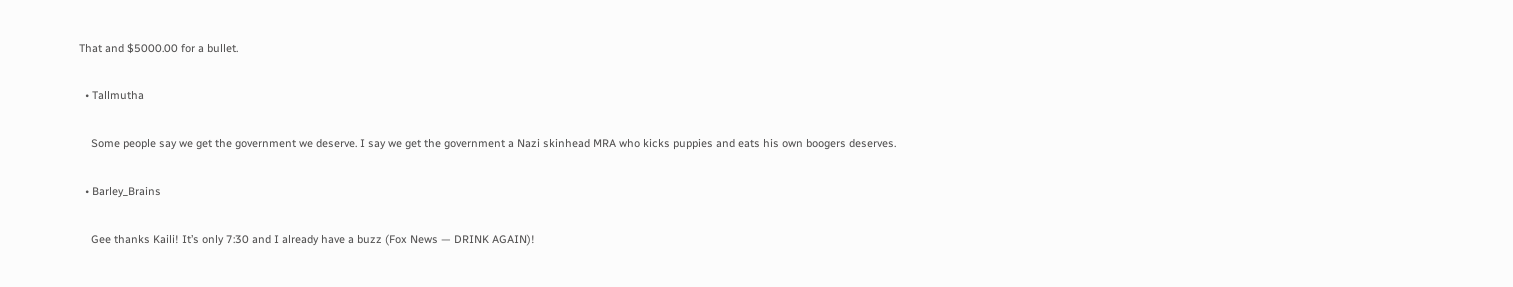That and $5000.00 for a bullet.

  • Tallmutha

    Some people say we get the government we deserve. I say we get the government a Nazi skinhead MRA who kicks puppies and eats his own boogers deserves.

  • Barley_Brains

    Gee thanks Kaili! It’s only 7:30 and I already have a buzz (Fox News — DRINK AGAIN)!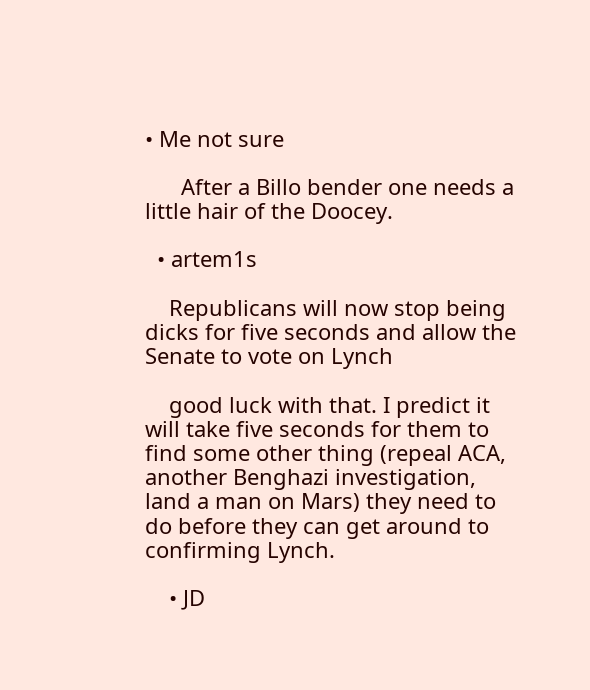• Me not sure

      After a Billo bender one needs a little hair of the Doocey.

  • artem1s

    Republicans will now stop being dicks for five seconds and allow the Senate to vote on Lynch

    good luck with that. I predict it will take five seconds for them to find some other thing (repeal ACA, another Benghazi investigation, land a man on Mars) they need to do before they can get around to confirming Lynch.

    • JD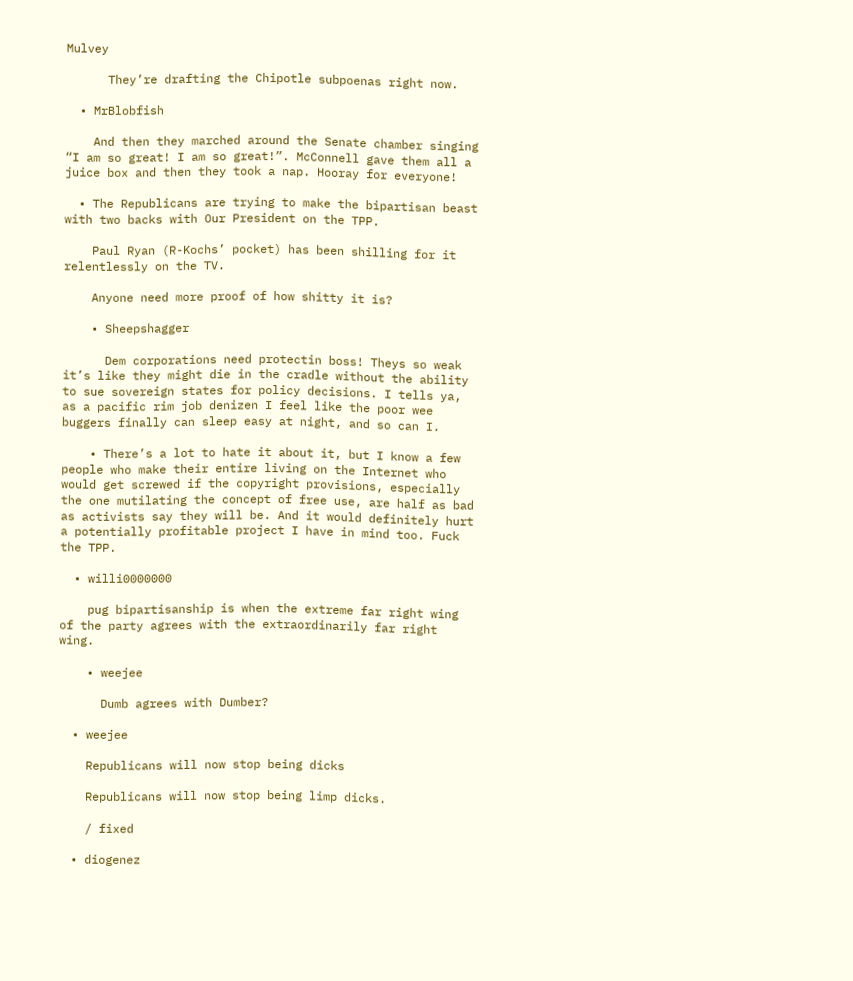Mulvey

      They’re drafting the Chipotle subpoenas right now.

  • MrBlobfish

    And then they marched around the Senate chamber singing “I am so great! I am so great!”. McConnell gave them all a juice box and then they took a nap. Hooray for everyone!

  • The Republicans are trying to make the bipartisan beast with two backs with Our President on the TPP.

    Paul Ryan (R-Kochs’ pocket) has been shilling for it relentlessly on the TV.

    Anyone need more proof of how shitty it is?

    • Sheepshagger

      Dem corporations need protectin boss! Theys so weak it’s like they might die in the cradle without the ability to sue sovereign states for policy decisions. I tells ya, as a pacific rim job denizen I feel like the poor wee buggers finally can sleep easy at night, and so can I.

    • There’s a lot to hate it about it, but I know a few people who make their entire living on the Internet who would get screwed if the copyright provisions, especially the one mutilating the concept of free use, are half as bad as activists say they will be. And it would definitely hurt a potentially profitable project I have in mind too. Fuck the TPP.

  • willi0000000

    pug bipartisanship is when the extreme far right wing of the party agrees with the extraordinarily far right wing.

    • weejee

      Dumb agrees with Dumber?

  • weejee

    Republicans will now stop being dicks

    Republicans will now stop being limp dicks.

    / fixed

  • diogenez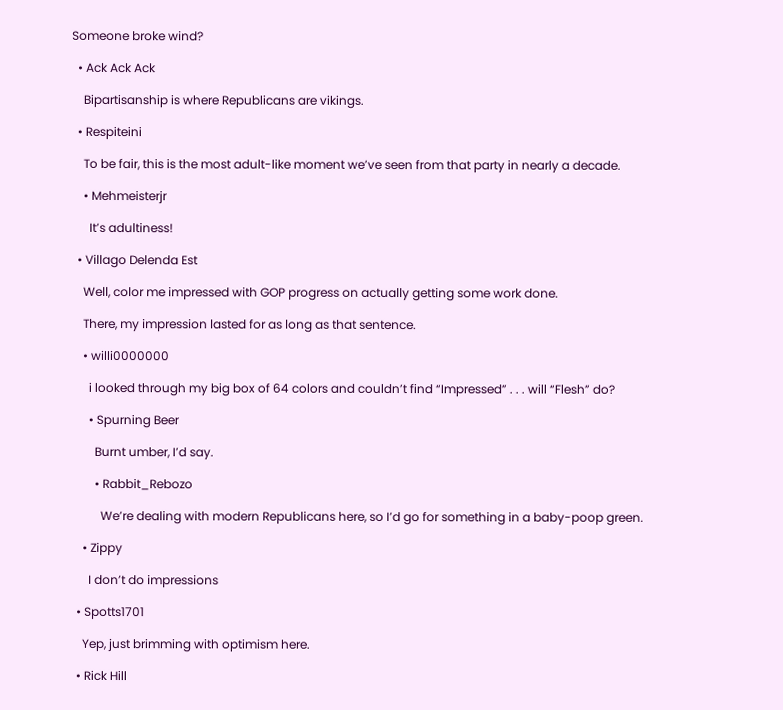Someone broke wind?

  • Ack Ack Ack

    Bipartisanship is where Republicans are vikings.

  • Respiteini

    To be fair, this is the most adult-like moment we’ve seen from that party in nearly a decade.

    • Mehmeisterjr

      It’s adultiness!

  • Villago Delenda Est

    Well, color me impressed with GOP progress on actually getting some work done.

    There, my impression lasted for as long as that sentence.

    • willi0000000

      i looked through my big box of 64 colors and couldn’t find “Impressed” . . . will “Flesh” do?

      • Spurning Beer

        Burnt umber, I’d say.

        • Rabbit_Rebozo

          We’re dealing with modern Republicans here, so I’d go for something in a baby-poop green.

    • Zippy

      I don’t do impressions

  • Spotts1701

    Yep, just brimming with optimism here.

  • Rick Hill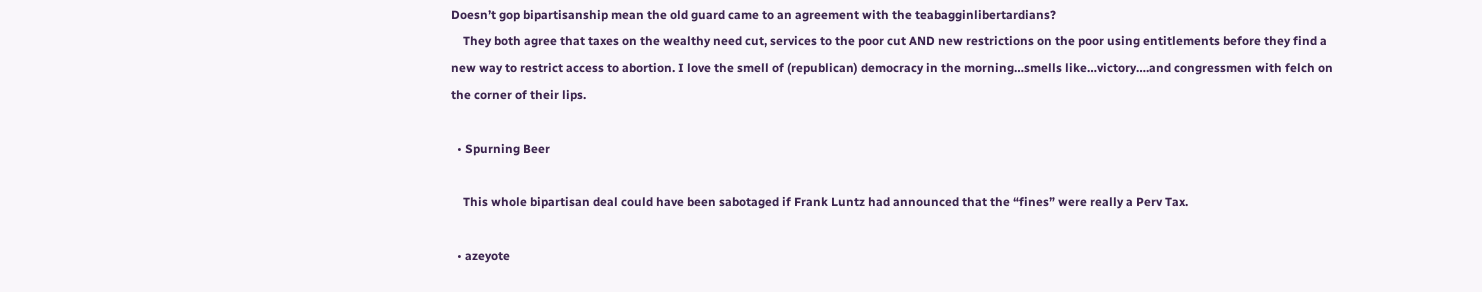Doesn’t gop bipartisanship mean the old guard came to an agreement with the teabagginlibertardians?
    They both agree that taxes on the wealthy need cut, services to the poor cut AND new restrictions on the poor using entitlements before they find a new way to restrict access to abortion. I love the smell of (republican) democracy in the morning…smells like…victory….and congressmen with felch on the corner of their lips.

  • Spurning Beer

    This whole bipartisan deal could have been sabotaged if Frank Luntz had announced that the “fines” were really a Perv Tax.

  • azeyote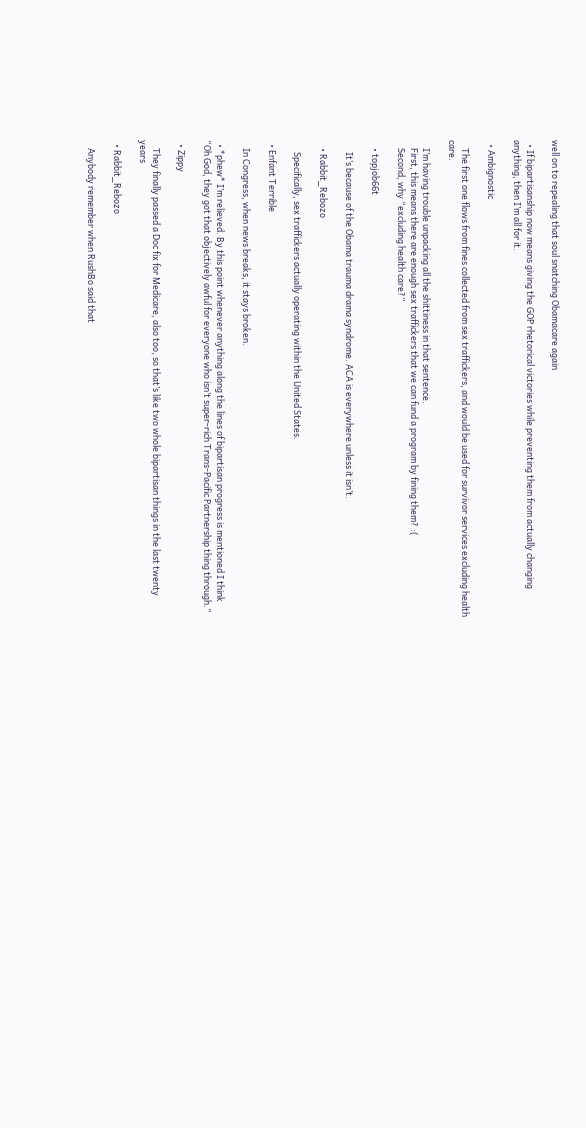well on to repealing that soul snatching Obamacare again

  • If bipartisanship now means giving the GOP rhetorical victories while preventing them from actually changing anything, then I’m all for it.

  • Ambignostic

    The first one flows from fines collected from sex traffickers, and would be used for survivor services excluding health care.

    I’m having trouble unpacking all the shittiness in that sentence.
    First, this means there are enough sex traffickers that we can fund a program by fining them? :(
    Second, why “excluding health care?”

    • topjob66t

      It’s because of the Obama trauma drama syndrome. ACA is everywhere unless it isn’t.

    • Rabbit_Rebozo

      Specifically, sex traffickers actually operating within the United States.

  • Enfant Terrible

    In Congress, when news breaks, it stays broken.

  • *phew* I’m relieved. By this point whenever anything along the lines of bipartisan progress is mentioned I think “Oh God, they got that objectively awful for everyone who isn’t super-rich Trans-Pacific Partnership thing through.”

  • Zippy

    They finally passed a Doc fix for Medicare, also too, so that’s like two whole bipartisan things in the last twenty years

  • Rabbit_Rebozo

    Anybody remember when RushBo said that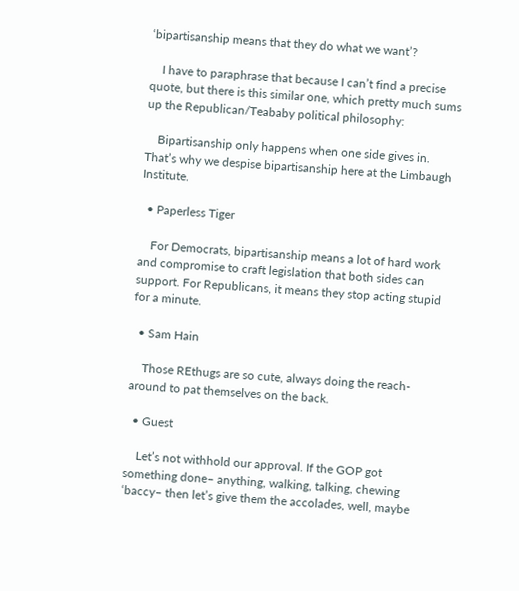‘bipartisanship means that they do what we want’?

    I have to paraphrase that because I can’t find a precise quote, but there is this similar one, which pretty much sums up the Republican/Teababy political philosophy:

    Bipartisanship only happens when one side gives in. That’s why we despise bipartisanship here at the Limbaugh Institute.

  • Paperless Tiger

    For Democrats, bipartisanship means a lot of hard work and compromise to craft legislation that both sides can support. For Republicans, it means they stop acting stupid for a minute.

  • Sam Hain

    Those REthugs are so cute, always doing the reach-around to pat themselves on the back.

  • Guest

    Let’s not withhold our approval. If the GOP got something done– anything, walking, talking, chewing ‘baccy– then let’s give them the accolades, well, maybe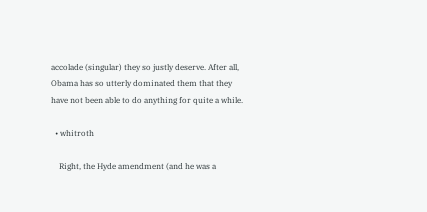accolade (singular) they so justly deserve. After all, Obama has so utterly dominated them that they have not been able to do anything for quite a while.

  • whitroth

    Right, the Hyde amendment (and he was a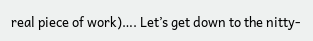real piece of work)…. Let’s get down to the nitty-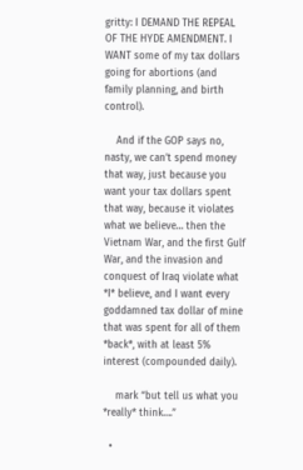gritty: I DEMAND THE REPEAL OF THE HYDE AMENDMENT. I WANT some of my tax dollars going for abortions (and family planning, and birth control).

    And if the GOP says no, nasty, we can’t spend money that way, just because you want your tax dollars spent that way, because it violates what we believe… then the Vietnam War, and the first Gulf War, and the invasion and conquest of Iraq violate what *I* believe, and I want every goddamned tax dollar of mine that was spent for all of them *back*, with at least 5% interest (compounded daily).

    mark “but tell us what you *really* think….”

  •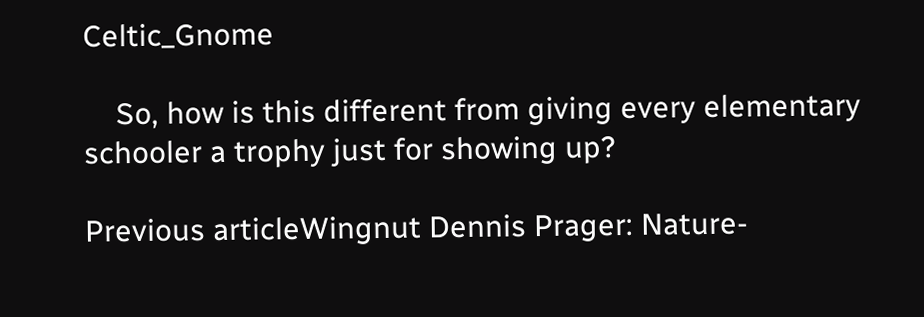Celtic_Gnome

    So, how is this different from giving every elementary schooler a trophy just for showing up?

Previous articleWingnut Dennis Prager: Nature-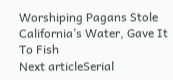Worshiping Pagans Stole California’s Water, Gave It To Fish
Next articleSerial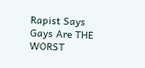Rapist Says Gays Are THE WORST